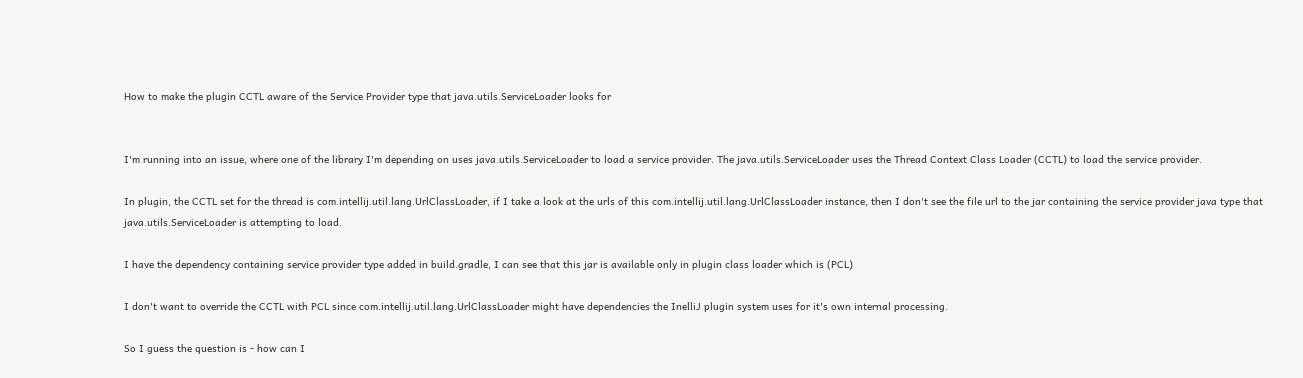How to make the plugin CCTL aware of the Service Provider type that java.utils.ServiceLoader looks for


I'm running into an issue, where one of the library I'm depending on uses java.utils.ServiceLoader to load a service provider. The java.utils.ServiceLoader uses the Thread Context Class Loader (CCTL) to load the service provider.

In plugin, the CCTL set for the thread is com.intellij.util.lang.UrlClassLoader, if I take a look at the urls of this com.intellij.util.lang.UrlClassLoader instance, then I don't see the file url to the jar containing the service provider java type that java.utils.ServiceLoader is attempting to load.

I have the dependency containing service provider type added in build.gradle, I can see that this jar is available only in plugin class loader which is (PCL)

I don't want to override the CCTL with PCL since com.intellij.util.lang.UrlClassLoader might have dependencies the InelliJ plugin system uses for it's own internal processing.

So I guess the question is - how can I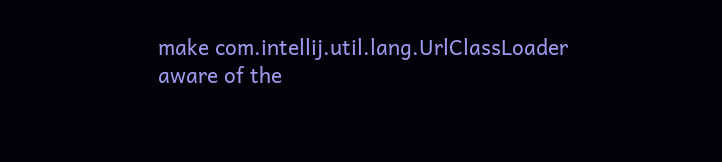make com.intellij.util.lang.UrlClassLoader aware of the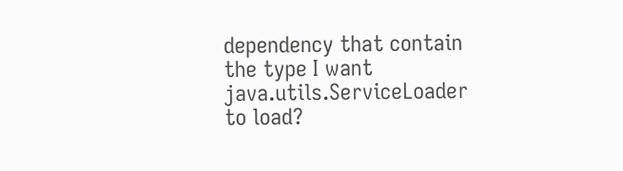dependency that contain the type I want java.utils.ServiceLoader to load?